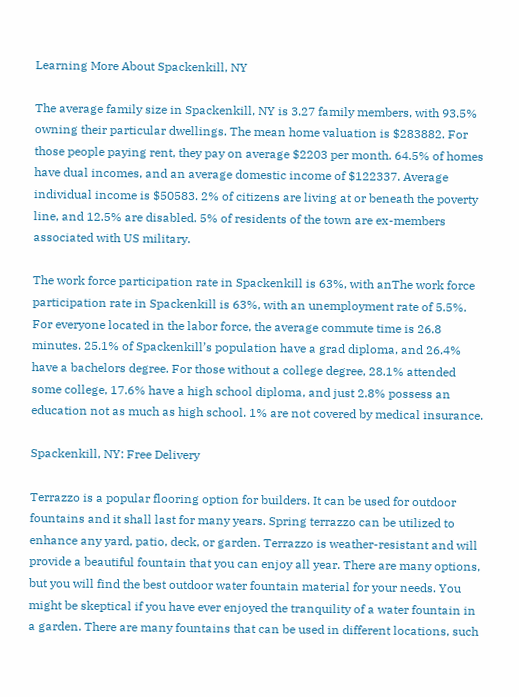Learning More About Spackenkill, NY

The average family size in Spackenkill, NY is 3.27 family members, with 93.5% owning their particular dwellings. The mean home valuation is $283882. For those people paying rent, they pay on average $2203 per month. 64.5% of homes have dual incomes, and an average domestic income of $122337. Average individual income is $50583. 2% of citizens are living at or beneath the poverty line, and 12.5% are disabled. 5% of residents of the town are ex-members associated with US military.

The work force participation rate in Spackenkill is 63%, with anThe work force participation rate in Spackenkill is 63%, with an unemployment rate of 5.5%. For everyone located in the labor force, the average commute time is 26.8 minutes. 25.1% of Spackenkill’s population have a grad diploma, and 26.4% have a bachelors degree. For those without a college degree, 28.1% attended some college, 17.6% have a high school diploma, and just 2.8% possess an education not as much as high school. 1% are not covered by medical insurance.

Spackenkill, NY: Free Delivery

Terrazzo is a popular flooring option for builders. It can be used for outdoor fountains and it shall last for many years. Spring terrazzo can be utilized to enhance any yard, patio, deck, or garden. Terrazzo is weather-resistant and will provide a beautiful fountain that you can enjoy all year. There are many options, but you will find the best outdoor water fountain material for your needs. You might be skeptical if you have ever enjoyed the tranquility of a water fountain in a garden. There are many fountains that can be used in different locations, such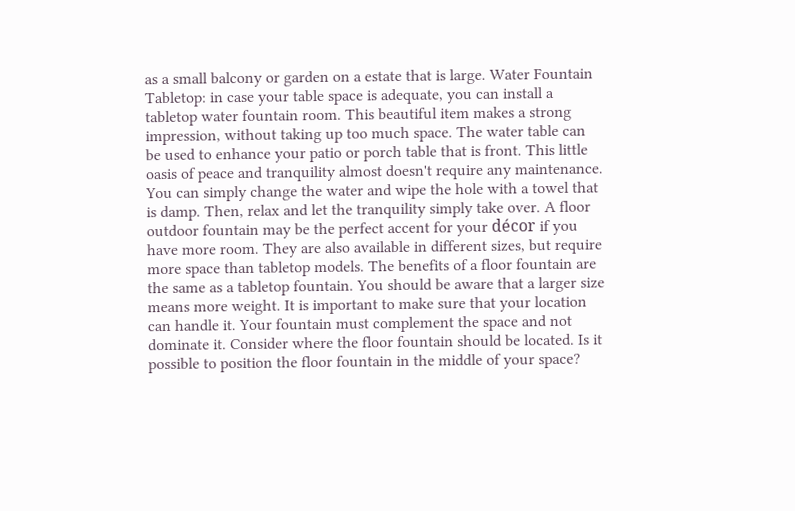as a small balcony or garden on a estate that is large. Water Fountain Tabletop: in case your table space is adequate, you can install a tabletop water fountain room. This beautiful item makes a strong impression, without taking up too much space. The water table can be used to enhance your patio or porch table that is front. This little oasis of peace and tranquility almost doesn't require any maintenance. You can simply change the water and wipe the hole with a towel that is damp. Then, relax and let the tranquility simply take over. A floor outdoor fountain may be the perfect accent for your décor if you have more room. They are also available in different sizes, but require more space than tabletop models. The benefits of a floor fountain are the same as a tabletop fountain. You should be aware that a larger size means more weight. It is important to make sure that your location can handle it. Your fountain must complement the space and not dominate it. Consider where the floor fountain should be located. Is it possible to position the floor fountain in the middle of your space?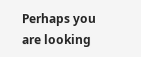Perhaps you are looking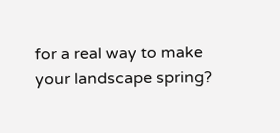for a real way to make your landscape spring?